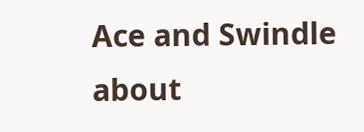Ace and Swindle about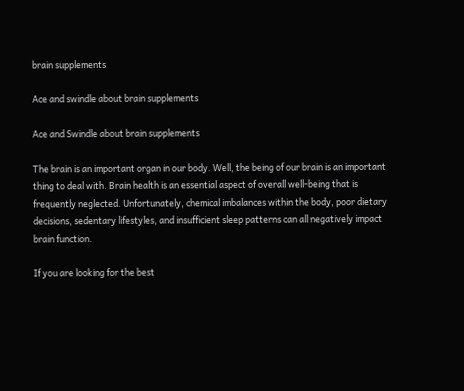brain supplements

Ace and swindle about brain supplements

Ace and Swindle about brain supplements

The brain is an important organ in our body. Well, the being of our brain is an important thing to deal with. Brain health is an essential aspect of overall well-being that is frequently neglected. Unfortunately, chemical imbalances within the body, poor dietary decisions, sedentary lifestyles, and insufficient sleep patterns can all negatively impact brain function.

If you are looking for the best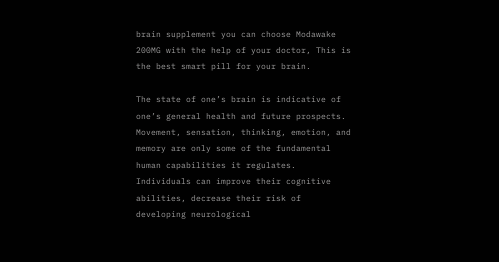brain supplement you can choose Modawake 200MG with the help of your doctor, This is the best smart pill for your brain.

The state of one’s brain is indicative of one’s general health and future prospects. Movement, sensation, thinking, emotion, and memory are only some of the fundamental human capabilities it regulates. Individuals can improve their cognitive abilities, decrease their risk of developing neurological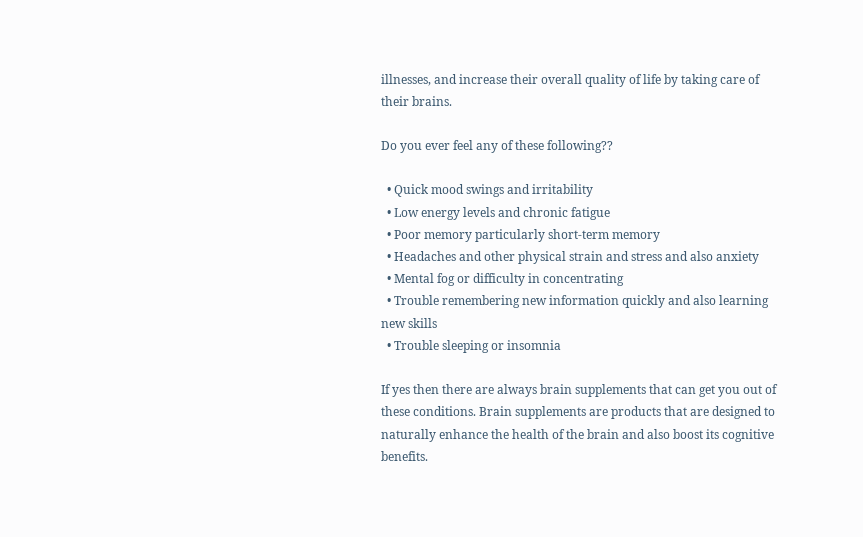illnesses, and increase their overall quality of life by taking care of their brains.

Do you ever feel any of these following??

  • Quick mood swings and irritability
  • Low energy levels and chronic fatigue
  • Poor memory particularly short-term memory
  • Headaches and other physical strain and stress and also anxiety
  • Mental fog or difficulty in concentrating
  • Trouble remembering new information quickly and also learning new skills
  • Trouble sleeping or insomnia

If yes then there are always brain supplements that can get you out of these conditions. Brain supplements are products that are designed to naturally enhance the health of the brain and also boost its cognitive benefits.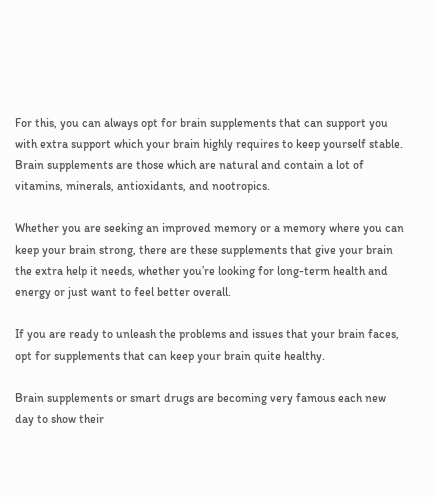For this, you can always opt for brain supplements that can support you with extra support which your brain highly requires to keep yourself stable. Brain supplements are those which are natural and contain a lot of vitamins, minerals, antioxidants, and nootropics.

Whether you are seeking an improved memory or a memory where you can keep your brain strong, there are these supplements that give your brain the extra help it needs, whether you’re looking for long-term health and energy or just want to feel better overall.

If you are ready to unleash the problems and issues that your brain faces, opt for supplements that can keep your brain quite healthy.

Brain supplements or smart drugs are becoming very famous each new day to show their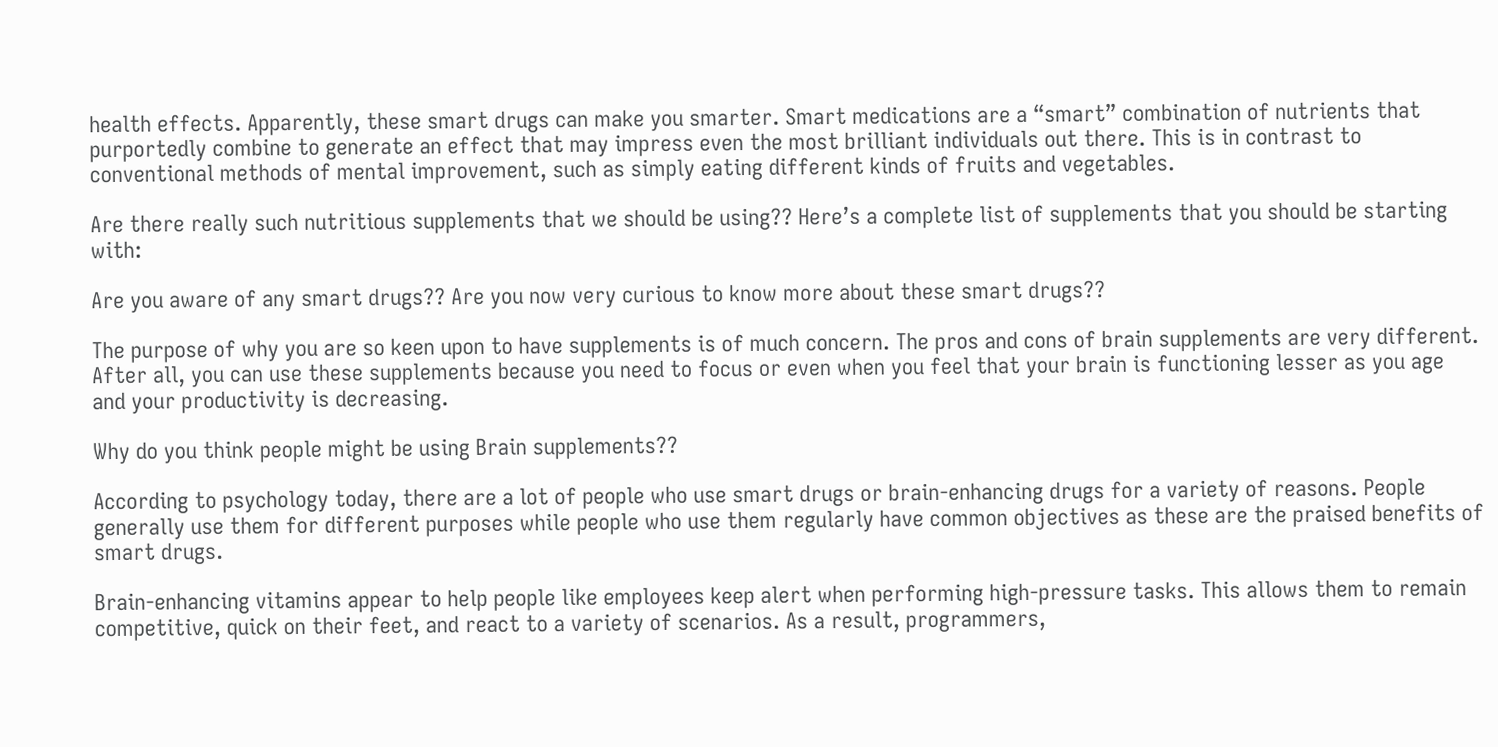health effects. Apparently, these smart drugs can make you smarter. Smart medications are a “smart” combination of nutrients that purportedly combine to generate an effect that may impress even the most brilliant individuals out there. This is in contrast to conventional methods of mental improvement, such as simply eating different kinds of fruits and vegetables.

Are there really such nutritious supplements that we should be using?? Here’s a complete list of supplements that you should be starting with:

Are you aware of any smart drugs?? Are you now very curious to know more about these smart drugs??

The purpose of why you are so keen upon to have supplements is of much concern. The pros and cons of brain supplements are very different. After all, you can use these supplements because you need to focus or even when you feel that your brain is functioning lesser as you age and your productivity is decreasing.

Why do you think people might be using Brain supplements??

According to psychology today, there are a lot of people who use smart drugs or brain-enhancing drugs for a variety of reasons. People generally use them for different purposes while people who use them regularly have common objectives as these are the praised benefits of smart drugs.

Brain-enhancing vitamins appear to help people like employees keep alert when performing high-pressure tasks. This allows them to remain competitive, quick on their feet, and react to a variety of scenarios. As a result, programmers,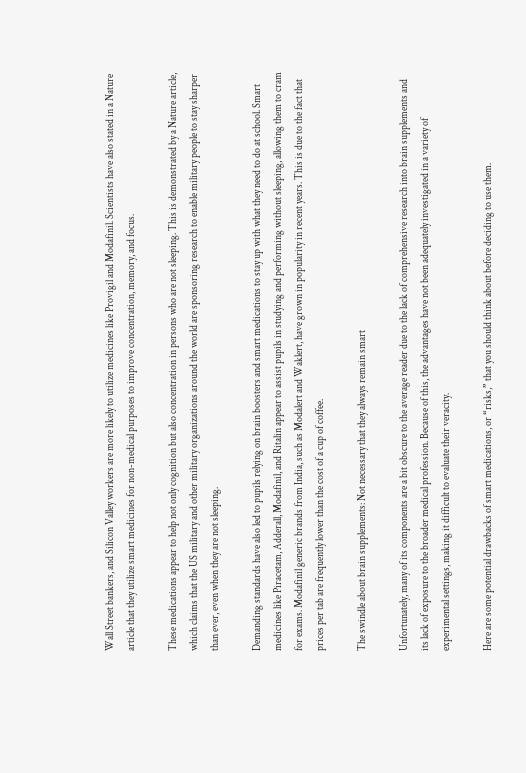Wall Street bankers, and Silicon Valley workers are more likely to utilize medicines like Provigil and Modafinil. Scientists have also stated in a Nature article that they utilize smart medicines for non-medical purposes to improve concentration, memory, and focus.

These medications appear to help not only cognition but also concentration in persons who are not sleeping. This is demonstrated by a Nature article, which claims that the US military and other military organizations around the world are sponsoring research to enable military people to stay sharper than ever, even when they are not sleeping.

Demanding standards have also led to pupils relying on brain boosters and smart medications to stay up with what they need to do at school. Smart medicines like Piracetam, Adderall, Modafinil, and Ritalin appear to assist pupils in studying and performing without sleeping, allowing them to cram for exams. Modafinil generic brands from India, such as Modalert and Waklert, have grown in popularity in recent years. This is due to the fact that prices per tab are frequently lower than the cost of a cup of coffee.

The swindle about brain supplements: Not necessary that they always remain smart

Unfortunately, many of its components are a bit obscure to the average reader due to the lack of comprehensive research into brain supplements and its lack of exposure to the broader medical profession. Because of this, the advantages have not been adequately investigated in a variety of experimental settings, making it difficult to evaluate their veracity.

Here are some potential drawbacks of smart medications, or “risks,” that you should think about before deciding to use them.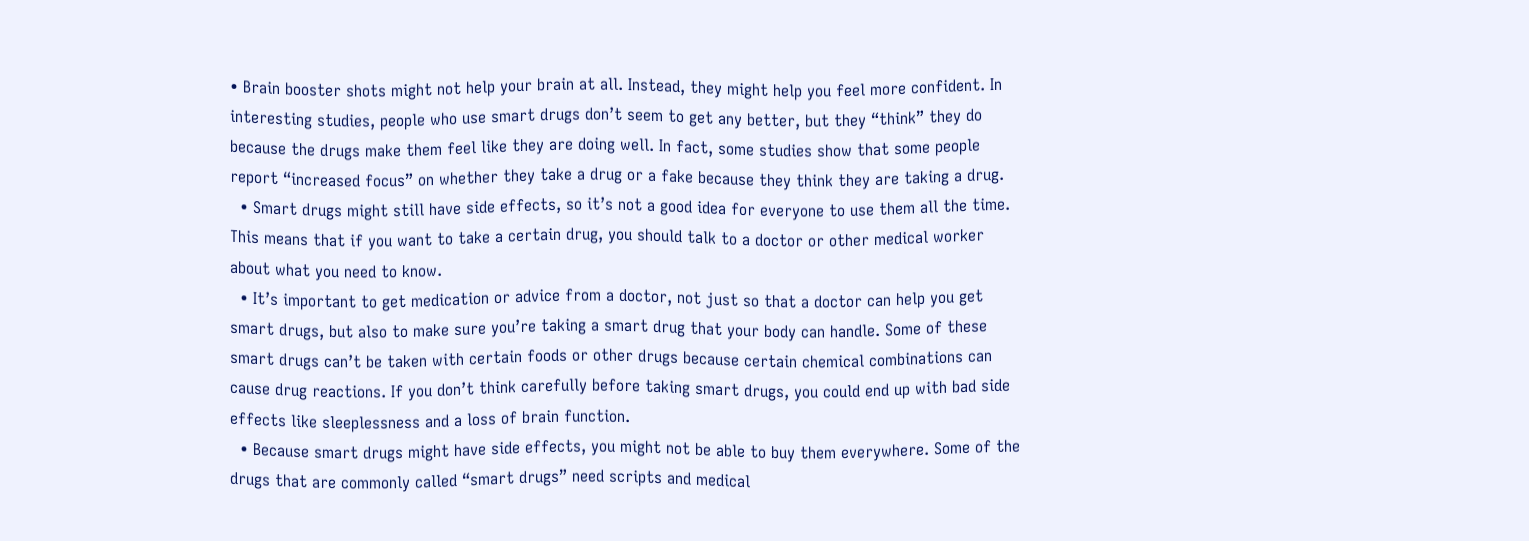• Brain booster shots might not help your brain at all. Instead, they might help you feel more confident. In interesting studies, people who use smart drugs don’t seem to get any better, but they “think” they do because the drugs make them feel like they are doing well. In fact, some studies show that some people report “increased focus” on whether they take a drug or a fake because they think they are taking a drug.
  • Smart drugs might still have side effects, so it’s not a good idea for everyone to use them all the time. This means that if you want to take a certain drug, you should talk to a doctor or other medical worker about what you need to know.
  • It’s important to get medication or advice from a doctor, not just so that a doctor can help you get smart drugs, but also to make sure you’re taking a smart drug that your body can handle. Some of these smart drugs can’t be taken with certain foods or other drugs because certain chemical combinations can cause drug reactions. If you don’t think carefully before taking smart drugs, you could end up with bad side effects like sleeplessness and a loss of brain function.
  • Because smart drugs might have side effects, you might not be able to buy them everywhere. Some of the drugs that are commonly called “smart drugs” need scripts and medical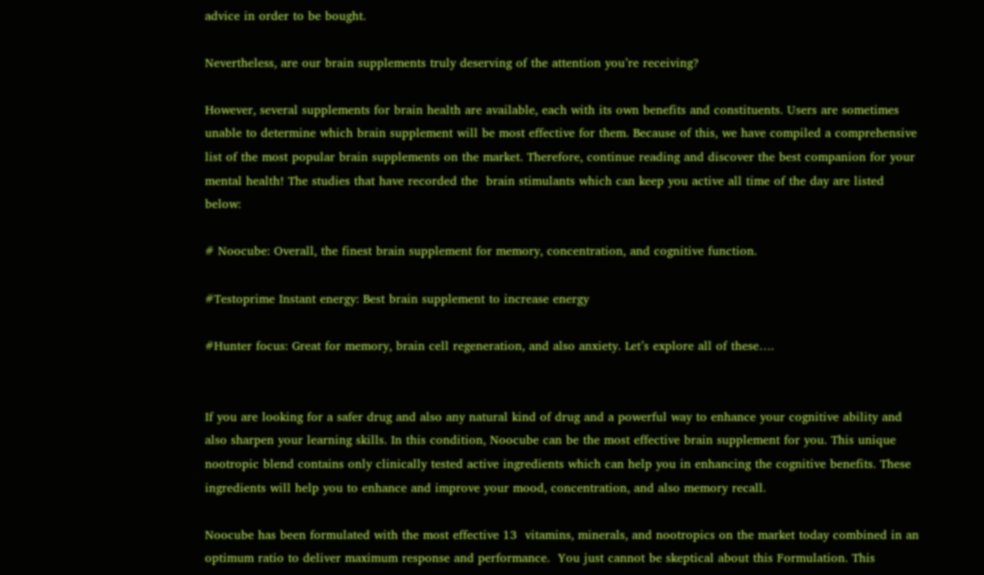advice in order to be bought.

Nevertheless, are our brain supplements truly deserving of the attention you’re receiving?

However, several supplements for brain health are available, each with its own benefits and constituents. Users are sometimes unable to determine which brain supplement will be most effective for them. Because of this, we have compiled a comprehensive list of the most popular brain supplements on the market. Therefore, continue reading and discover the best companion for your mental health! The studies that have recorded the  brain stimulants which can keep you active all time of the day are listed below:

# Noocube: Overall, the finest brain supplement for memory, concentration, and cognitive function.

#Testoprime Instant energy: Best brain supplement to increase energy

#Hunter focus: Great for memory, brain cell regeneration, and also anxiety. Let’s explore all of these….


If you are looking for a safer drug and also any natural kind of drug and a powerful way to enhance your cognitive ability and also sharpen your learning skills. In this condition, Noocube can be the most effective brain supplement for you. This unique nootropic blend contains only clinically tested active ingredients which can help you in enhancing the cognitive benefits. These ingredients will help you to enhance and improve your mood, concentration, and also memory recall.

Noocube has been formulated with the most effective 13  vitamins, minerals, and nootropics on the market today combined in an optimum ratio to deliver maximum response and performance.  You just cannot be skeptical about this Formulation. This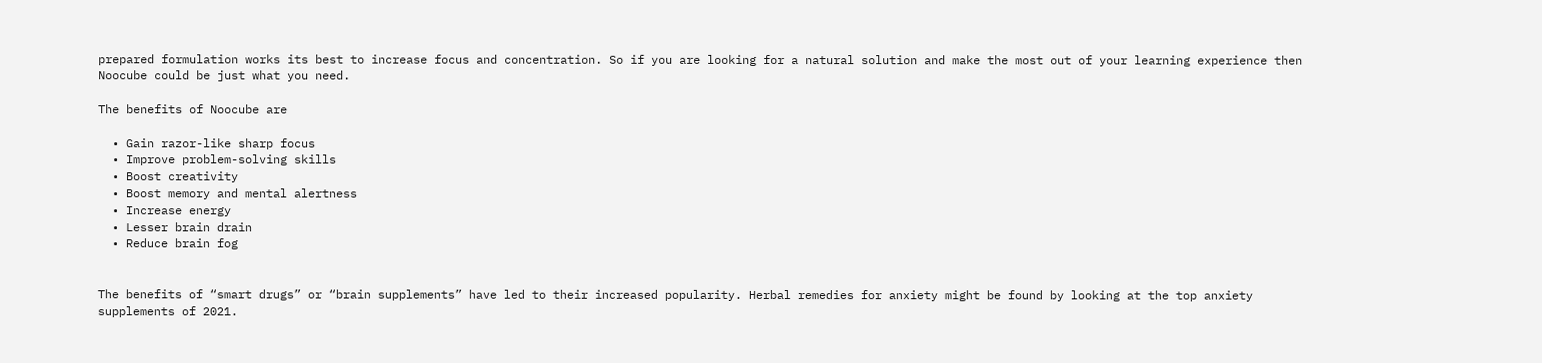prepared formulation works its best to increase focus and concentration. So if you are looking for a natural solution and make the most out of your learning experience then Noocube could be just what you need.

The benefits of Noocube are

  • Gain razor-like sharp focus
  • Improve problem-solving skills
  • Boost creativity
  • Boost memory and mental alertness
  • Increase energy
  • Lesser brain drain
  • Reduce brain fog


The benefits of “smart drugs” or “brain supplements” have led to their increased popularity. Herbal remedies for anxiety might be found by looking at the top anxiety supplements of 2021.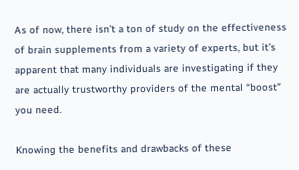As of now, there isn’t a ton of study on the effectiveness of brain supplements from a variety of experts, but it’s apparent that many individuals are investigating if they are actually trustworthy providers of the mental “boost” you need.

Knowing the benefits and drawbacks of these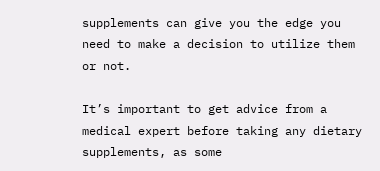supplements can give you the edge you need to make a decision to utilize them or not.

It’s important to get advice from a medical expert before taking any dietary supplements, as some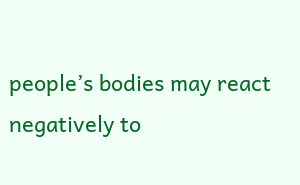people’s bodies may react negatively to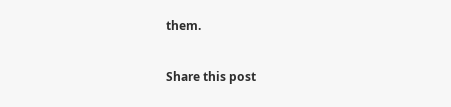them.

Share this post